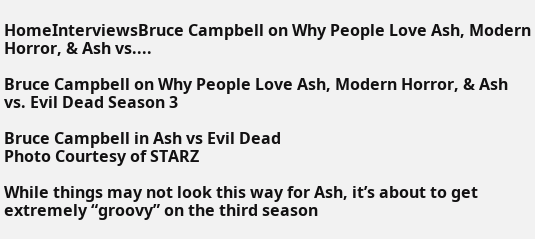HomeInterviewsBruce Campbell on Why People Love Ash, Modern Horror, & Ash vs....

Bruce Campbell on Why People Love Ash, Modern Horror, & Ash vs. Evil Dead Season 3

Bruce Campbell in Ash vs Evil Dead
Photo Courtesy of STARZ

While things may not look this way for Ash, it’s about to get extremely “groovy” on the third season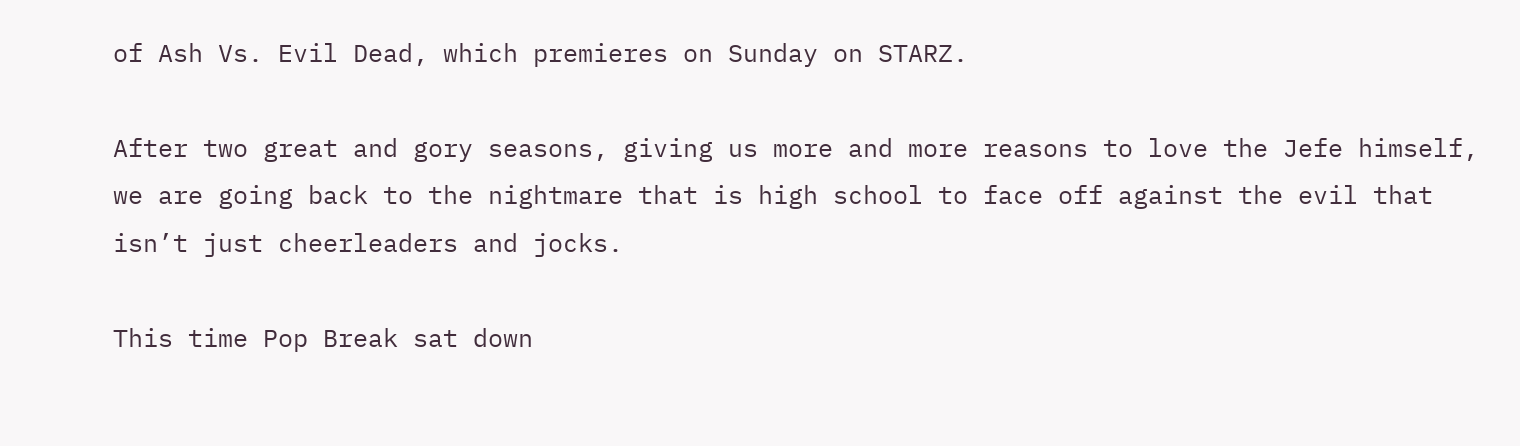of Ash Vs. Evil Dead, which premieres on Sunday on STARZ.

After two great and gory seasons, giving us more and more reasons to love the Jefe himself, we are going back to the nightmare that is high school to face off against the evil that isn’t just cheerleaders and jocks.

This time Pop Break sat down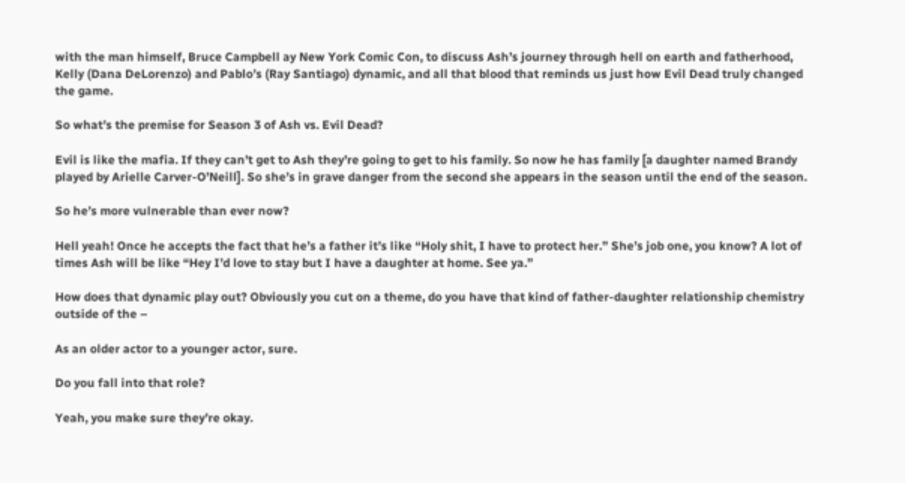with the man himself, Bruce Campbell ay New York Comic Con, to discuss Ash’s journey through hell on earth and fatherhood, Kelly (Dana DeLorenzo) and Pablo’s (Ray Santiago) dynamic, and all that blood that reminds us just how Evil Dead truly changed the game.

So what’s the premise for Season 3 of Ash vs. Evil Dead?

Evil is like the mafia. If they can’t get to Ash they’re going to get to his family. So now he has family [a daughter named Brandy played by Arielle Carver-O’Neill]. So she’s in grave danger from the second she appears in the season until the end of the season.

So he’s more vulnerable than ever now?

Hell yeah! Once he accepts the fact that he’s a father it’s like “Holy shit, I have to protect her.” She’s job one, you know? A lot of times Ash will be like “Hey I’d love to stay but I have a daughter at home. See ya.”

How does that dynamic play out? Obviously you cut on a theme, do you have that kind of father-daughter relationship chemistry outside of the –

As an older actor to a younger actor, sure.

Do you fall into that role?

Yeah, you make sure they’re okay.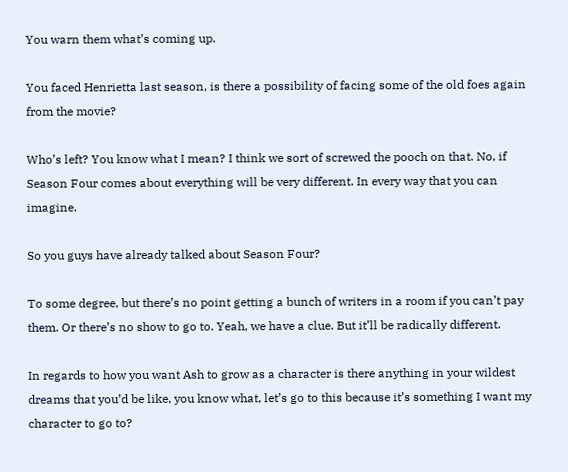You warn them what’s coming up.

You faced Henrietta last season, is there a possibility of facing some of the old foes again from the movie?

Who’s left? You know what I mean? I think we sort of screwed the pooch on that. No, if Season Four comes about everything will be very different. In every way that you can imagine.

So you guys have already talked about Season Four?

To some degree, but there’s no point getting a bunch of writers in a room if you can’t pay them. Or there’s no show to go to. Yeah, we have a clue. But it’ll be radically different.

In regards to how you want Ash to grow as a character is there anything in your wildest dreams that you’d be like, you know what, let’s go to this because it’s something I want my character to go to?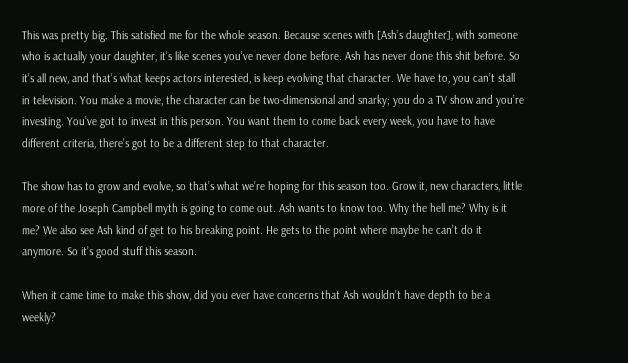This was pretty big. This satisfied me for the whole season. Because scenes with [Ash’s daughter], with someone who is actually your daughter, it’s like scenes you’ve never done before. Ash has never done this shit before. So it’s all new, and that’s what keeps actors interested, is keep evolving that character. We have to, you can’t stall in television. You make a movie, the character can be two-dimensional and snarky; you do a TV show and you’re investing. You’ve got to invest in this person. You want them to come back every week, you have to have different criteria, there’s got to be a different step to that character.

The show has to grow and evolve, so that’s what we’re hoping for this season too. Grow it, new characters, little more of the Joseph Campbell myth is going to come out. Ash wants to know too. Why the hell me? Why is it me? We also see Ash kind of get to his breaking point. He gets to the point where maybe he can’t do it anymore. So it’s good stuff this season.

When it came time to make this show, did you ever have concerns that Ash wouldn’t have depth to be a weekly?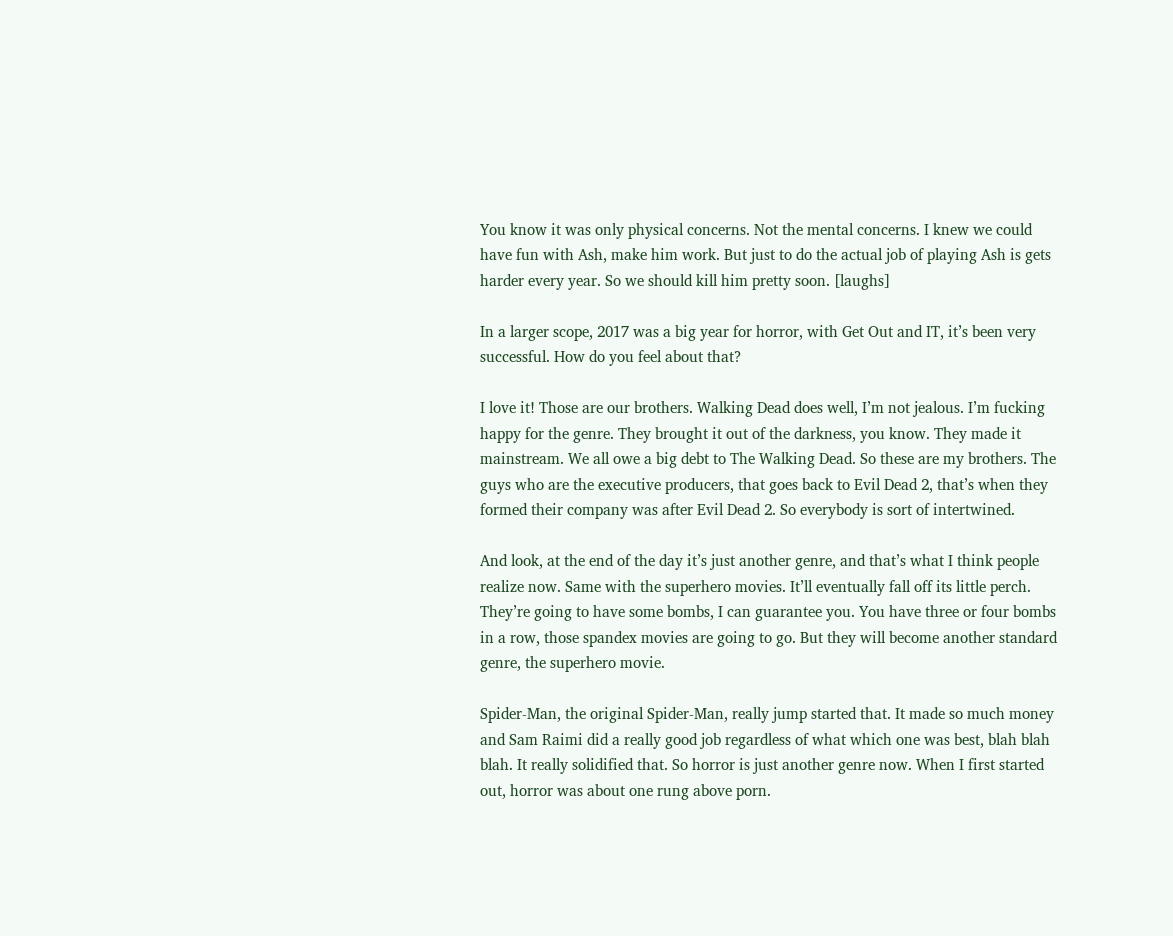You know it was only physical concerns. Not the mental concerns. I knew we could have fun with Ash, make him work. But just to do the actual job of playing Ash is gets harder every year. So we should kill him pretty soon. [laughs]

In a larger scope, 2017 was a big year for horror, with Get Out and IT, it’s been very successful. How do you feel about that?

I love it! Those are our brothers. Walking Dead does well, I’m not jealous. I’m fucking happy for the genre. They brought it out of the darkness, you know. They made it mainstream. We all owe a big debt to The Walking Dead. So these are my brothers. The guys who are the executive producers, that goes back to Evil Dead 2, that’s when they formed their company was after Evil Dead 2. So everybody is sort of intertwined.

And look, at the end of the day it’s just another genre, and that’s what I think people realize now. Same with the superhero movies. It’ll eventually fall off its little perch. They’re going to have some bombs, I can guarantee you. You have three or four bombs in a row, those spandex movies are going to go. But they will become another standard genre, the superhero movie.

Spider-Man, the original Spider-Man, really jump started that. It made so much money and Sam Raimi did a really good job regardless of what which one was best, blah blah blah. It really solidified that. So horror is just another genre now. When I first started out, horror was about one rung above porn.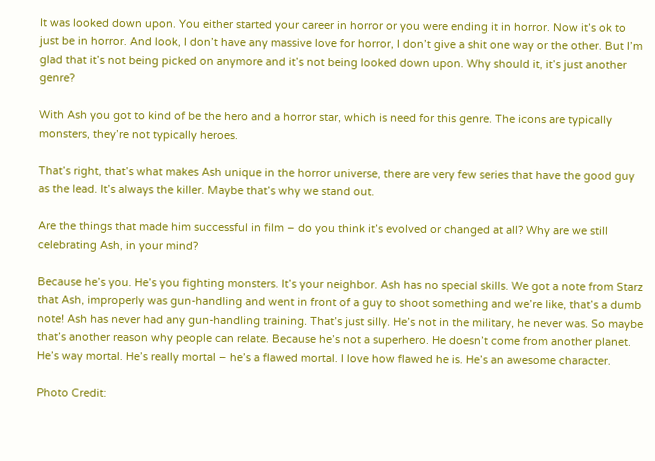It was looked down upon. You either started your career in horror or you were ending it in horror. Now it’s ok to just be in horror. And look, I don’t have any massive love for horror, I don’t give a shit one way or the other. But I’m glad that it’s not being picked on anymore and it’s not being looked down upon. Why should it, it’s just another genre?

With Ash you got to kind of be the hero and a horror star, which is need for this genre. The icons are typically monsters, they’re not typically heroes.

That’s right, that’s what makes Ash unique in the horror universe, there are very few series that have the good guy as the lead. It’s always the killer. Maybe that’s why we stand out.

Are the things that made him successful in film – do you think it’s evolved or changed at all? Why are we still celebrating Ash, in your mind?

Because he’s you. He’s you fighting monsters. It’s your neighbor. Ash has no special skills. We got a note from Starz that Ash, improperly was gun-handling and went in front of a guy to shoot something and we’re like, that’s a dumb note! Ash has never had any gun-handling training. That’s just silly. He’s not in the military, he never was. So maybe that’s another reason why people can relate. Because he’s not a superhero. He doesn’t come from another planet. He’s way mortal. He’s really mortal – he’s a flawed mortal. I love how flawed he is. He’s an awesome character.

Photo Credit: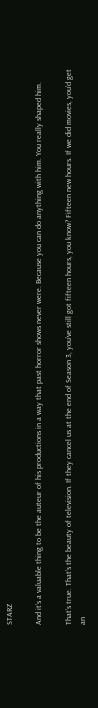STARZ

And it’s a valuable thing to be the auteur of his productions in a way that past horror shows never were. Because you can do anything with him. You really shaped him.

That’s true. That’s the beauty of television. If they cancel us at the end of Season 3, you’ve still got fifteen hours, you know? Fifteen new hours. If we did movies, you’d get an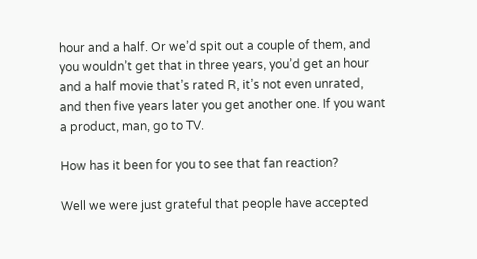hour and a half. Or we’d spit out a couple of them, and you wouldn’t get that in three years, you’d get an hour and a half movie that’s rated R, it’s not even unrated, and then five years later you get another one. If you want a product, man, go to TV.

How has it been for you to see that fan reaction?

Well we were just grateful that people have accepted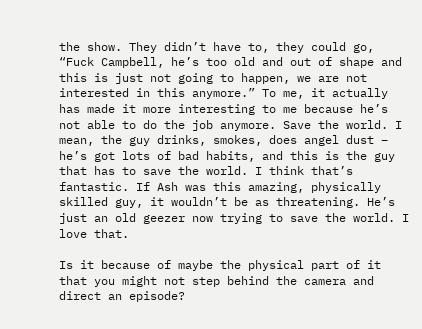the show. They didn’t have to, they could go, “Fuck Campbell, he’s too old and out of shape and this is just not going to happen, we are not interested in this anymore.” To me, it actually has made it more interesting to me because he’s not able to do the job anymore. Save the world. I mean, the guy drinks, smokes, does angel dust – he’s got lots of bad habits, and this is the guy that has to save the world. I think that’s fantastic. If Ash was this amazing, physically skilled guy, it wouldn’t be as threatening. He’s just an old geezer now trying to save the world. I love that.

Is it because of maybe the physical part of it that you might not step behind the camera and direct an episode?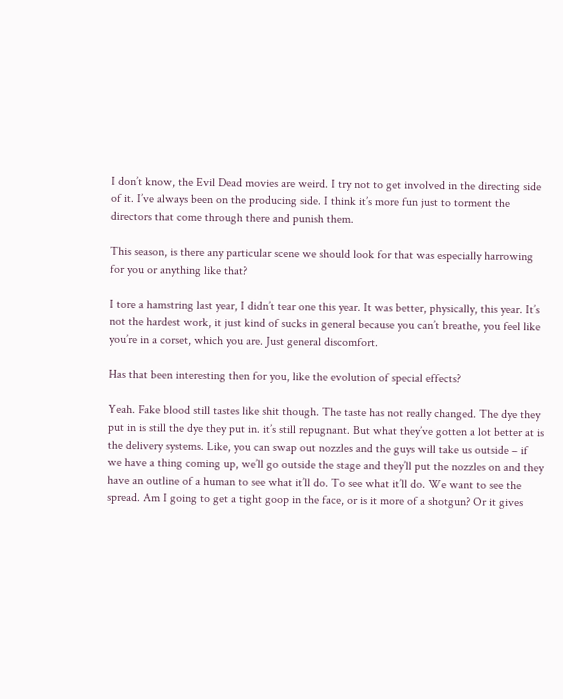I don’t know, the Evil Dead movies are weird. I try not to get involved in the directing side of it. I’ve always been on the producing side. I think it’s more fun just to torment the directors that come through there and punish them.

This season, is there any particular scene we should look for that was especially harrowing for you or anything like that?

I tore a hamstring last year, I didn’t tear one this year. It was better, physically, this year. It’s not the hardest work, it just kind of sucks in general because you can’t breathe, you feel like you’re in a corset, which you are. Just general discomfort.

Has that been interesting then for you, like the evolution of special effects?

Yeah. Fake blood still tastes like shit though. The taste has not really changed. The dye they put in is still the dye they put in. it’s still repugnant. But what they’ve gotten a lot better at is the delivery systems. Like, you can swap out nozzles and the guys will take us outside – if we have a thing coming up, we’ll go outside the stage and they’ll put the nozzles on and they have an outline of a human to see what it’ll do. To see what it’ll do. We want to see the spread. Am I going to get a tight goop in the face, or is it more of a shotgun? Or it gives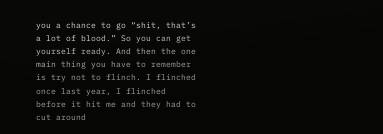you a chance to go “shit, that’s a lot of blood.” So you can get yourself ready. And then the one main thing you have to remember is try not to flinch. I flinched once last year, I flinched before it hit me and they had to cut around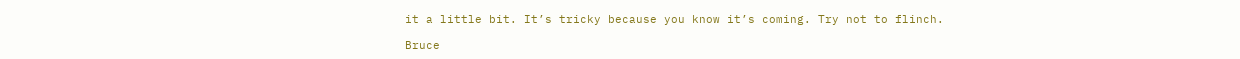it a little bit. It’s tricky because you know it’s coming. Try not to flinch.

Bruce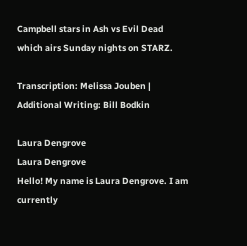Campbell stars in Ash vs Evil Dead which airs Sunday nights on STARZ.

Transcription: Melissa Jouben | Additional Writing: Bill Bodkin

Laura Dengrove
Laura Dengrove
Hello! My name is Laura Dengrove. I am currently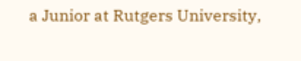a Junior at Rutgers University,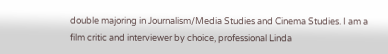double majoring in Journalism/Media Studies and Cinema Studies. I am a film critic and interviewer by choice, professional Linda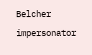Belcher impersonator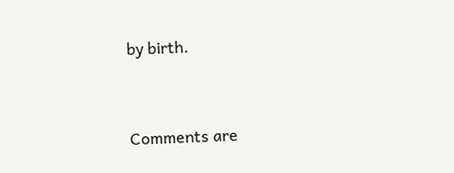by birth.


Comments are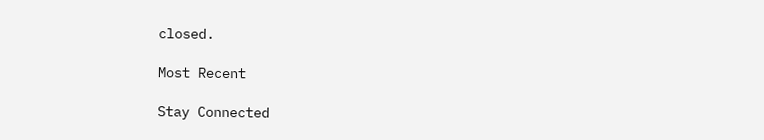closed.

Most Recent

Stay Connected